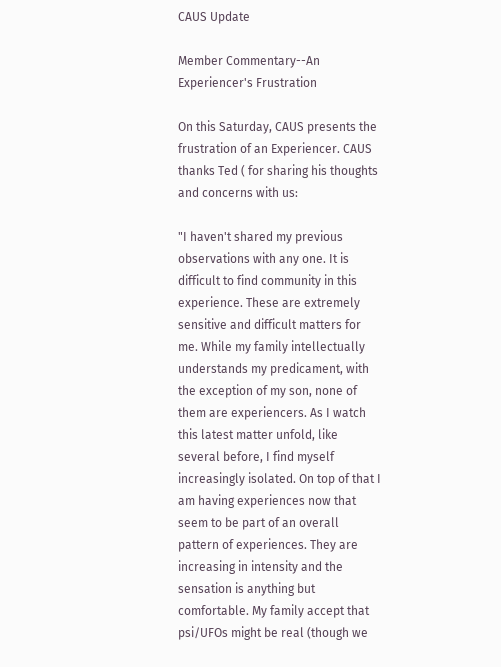CAUS Update

Member Commentary--An Experiencer's Frustration

On this Saturday, CAUS presents the frustration of an Experiencer. CAUS thanks Ted ( for sharing his thoughts and concerns with us:

"I haven't shared my previous observations with any one. It is difficult to find community in this experience. These are extremely sensitive and difficult matters for me. While my family intellectually understands my predicament, with the exception of my son, none of them are experiencers. As I watch this latest matter unfold, like several before, I find myself increasingly isolated. On top of that I am having experiences now that seem to be part of an overall pattern of experiences. They are increasing in intensity and the sensation is anything but comfortable. My family accept that psi/UFOs might be real (though we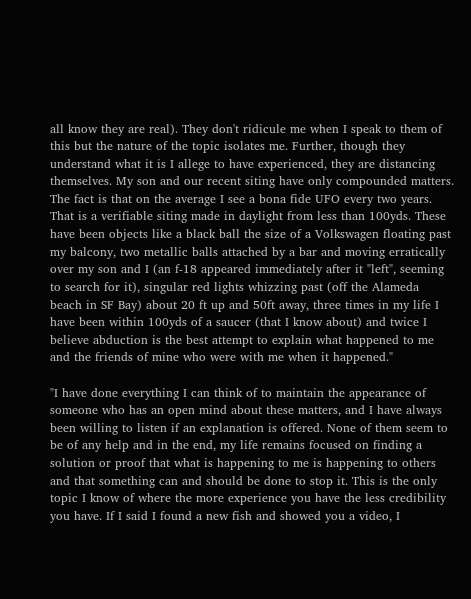all know they are real). They don't ridicule me when I speak to them of this but the nature of the topic isolates me. Further, though they understand what it is I allege to have experienced, they are distancing themselves. My son and our recent siting have only compounded matters. The fact is that on the average I see a bona fide UFO every two years. That is a verifiable siting made in daylight from less than 100yds. These have been objects like a black ball the size of a Volkswagen floating past my balcony, two metallic balls attached by a bar and moving erratically over my son and I (an f-18 appeared immediately after it "left", seeming to search for it), singular red lights whizzing past (off the Alameda beach in SF Bay) about 20 ft up and 50ft away, three times in my life I have been within 100yds of a saucer (that I know about) and twice I believe abduction is the best attempt to explain what happened to me and the friends of mine who were with me when it happened."

"I have done everything I can think of to maintain the appearance of someone who has an open mind about these matters, and I have always been willing to listen if an explanation is offered. None of them seem to be of any help and in the end, my life remains focused on finding a solution or proof that what is happening to me is happening to others and that something can and should be done to stop it. This is the only topic I know of where the more experience you have the less credibility you have. If I said I found a new fish and showed you a video, I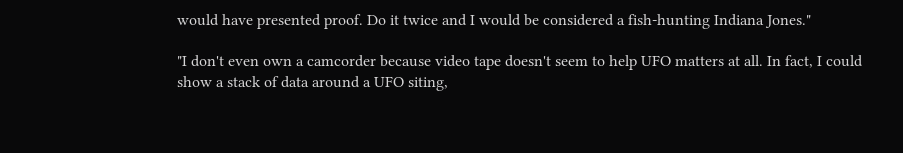would have presented proof. Do it twice and I would be considered a fish-hunting Indiana Jones."

"I don't even own a camcorder because video tape doesn't seem to help UFO matters at all. In fact, I could show a stack of data around a UFO siting,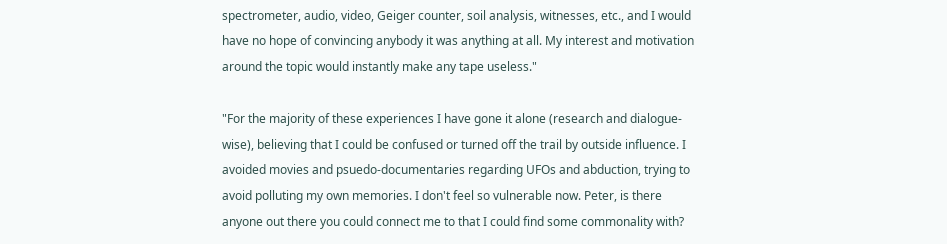spectrometer, audio, video, Geiger counter, soil analysis, witnesses, etc., and I would have no hope of convincing anybody it was anything at all. My interest and motivation around the topic would instantly make any tape useless."

"For the majority of these experiences I have gone it alone (research and dialogue-wise), believing that I could be confused or turned off the trail by outside influence. I avoided movies and psuedo-documentaries regarding UFOs and abduction, trying to avoid polluting my own memories. I don't feel so vulnerable now. Peter, is there anyone out there you could connect me to that I could find some commonality with?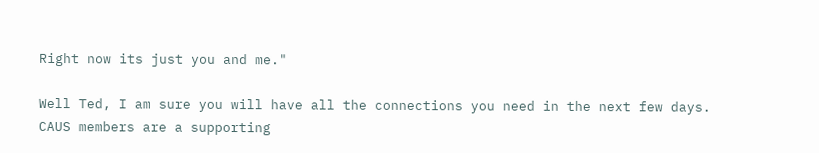Right now its just you and me."

Well Ted, I am sure you will have all the connections you need in the next few days. CAUS members are a supporting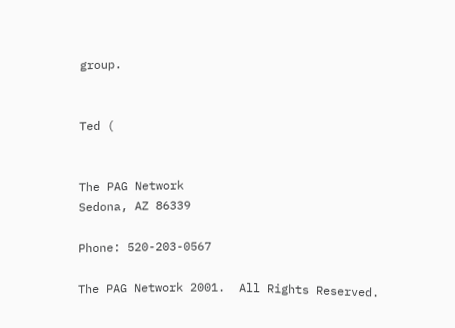group.


Ted (


The PAG Network
Sedona, AZ 86339

Phone: 520-203-0567

The PAG Network 2001.  All Rights Reserved.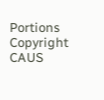Portions Copyright CAUS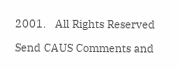2001.   All Rights Reserved

Send CAUS Comments and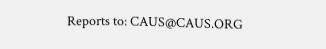Reports to: CAUS@CAUS.ORG